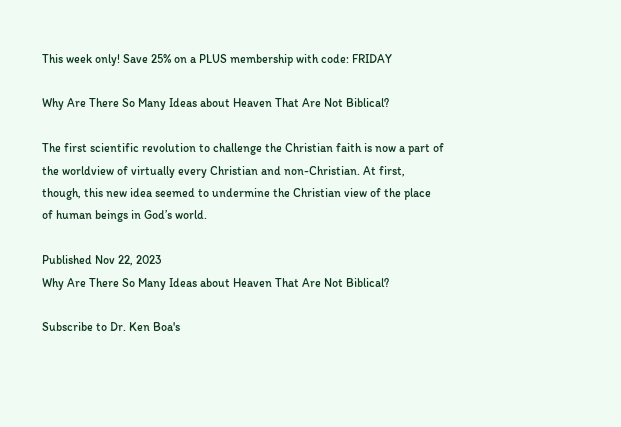This week only! Save 25% on a PLUS membership with code: FRIDAY

Why Are There So Many Ideas about Heaven That Are Not Biblical?

The first scientific revolution to challenge the Christian faith is now a part of the worldview of virtually every Christian and non-Christian. At first, though, this new idea seemed to undermine the Christian view of the place of human beings in God’s world.

Published Nov 22, 2023
Why Are There So Many Ideas about Heaven That Are Not Biblical?

Subscribe to Dr. Ken Boa's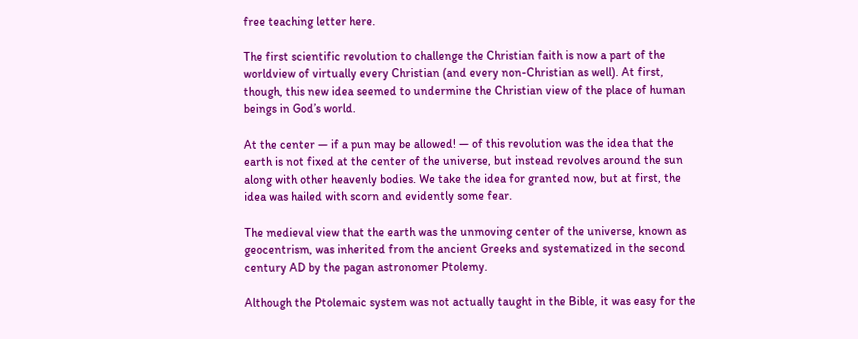free teaching letter here.

The first scientific revolution to challenge the Christian faith is now a part of the worldview of virtually every Christian (and every non-Christian as well). At first, though, this new idea seemed to undermine the Christian view of the place of human beings in God’s world.

At the center — if a pun may be allowed! — of this revolution was the idea that the earth is not fixed at the center of the universe, but instead revolves around the sun along with other heavenly bodies. We take the idea for granted now, but at first, the idea was hailed with scorn and evidently some fear.

The medieval view that the earth was the unmoving center of the universe, known as geocentrism, was inherited from the ancient Greeks and systematized in the second century AD by the pagan astronomer Ptolemy.

Although the Ptolemaic system was not actually taught in the Bible, it was easy for the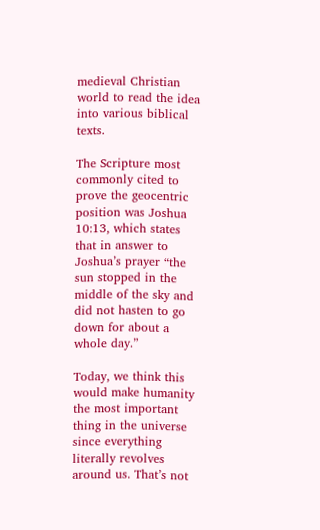medieval Christian world to read the idea into various biblical texts.

The Scripture most commonly cited to prove the geocentric position was Joshua 10:13, which states that in answer to Joshua’s prayer “the sun stopped in the middle of the sky and did not hasten to go down for about a whole day.”

Today, we think this would make humanity the most important thing in the universe since everything literally revolves around us. That’s not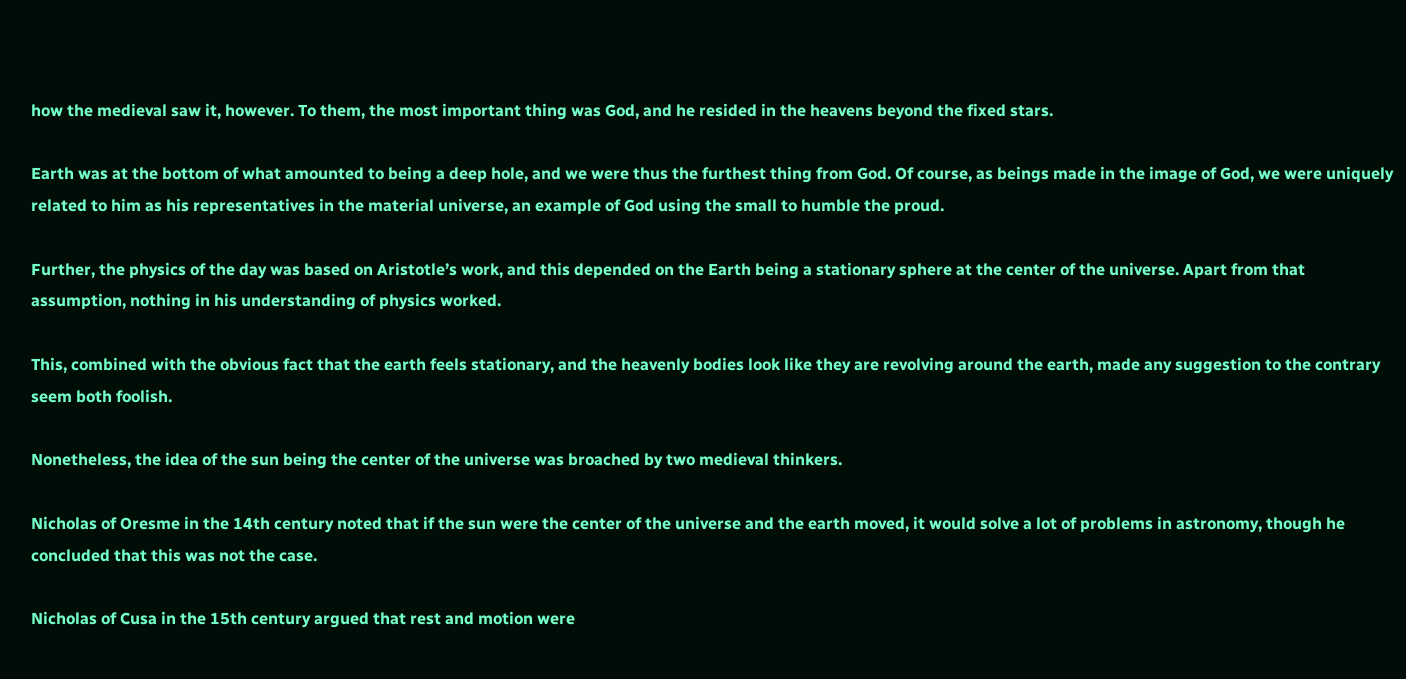how the medieval saw it, however. To them, the most important thing was God, and he resided in the heavens beyond the fixed stars.

Earth was at the bottom of what amounted to being a deep hole, and we were thus the furthest thing from God. Of course, as beings made in the image of God, we were uniquely related to him as his representatives in the material universe, an example of God using the small to humble the proud.

Further, the physics of the day was based on Aristotle’s work, and this depended on the Earth being a stationary sphere at the center of the universe. Apart from that assumption, nothing in his understanding of physics worked.

This, combined with the obvious fact that the earth feels stationary, and the heavenly bodies look like they are revolving around the earth, made any suggestion to the contrary seem both foolish.

Nonetheless, the idea of the sun being the center of the universe was broached by two medieval thinkers.

Nicholas of Oresme in the 14th century noted that if the sun were the center of the universe and the earth moved, it would solve a lot of problems in astronomy, though he concluded that this was not the case.

Nicholas of Cusa in the 15th century argued that rest and motion were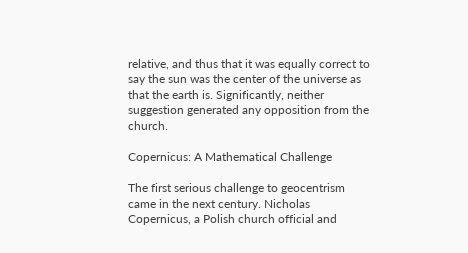relative, and thus that it was equally correct to say the sun was the center of the universe as that the earth is. Significantly, neither suggestion generated any opposition from the church.

Copernicus: A Mathematical Challenge

The first serious challenge to geocentrism came in the next century. Nicholas Copernicus, a Polish church official and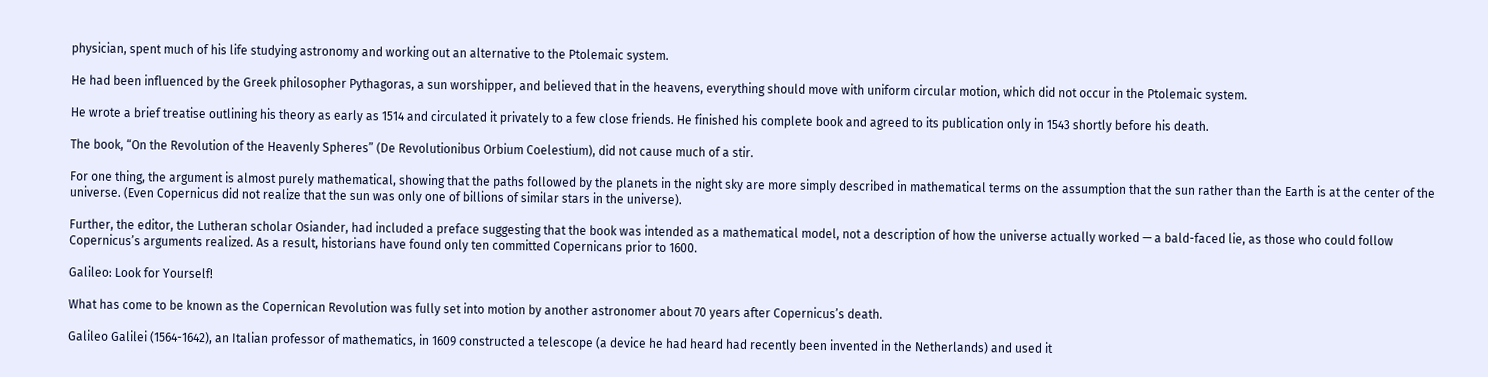physician, spent much of his life studying astronomy and working out an alternative to the Ptolemaic system.

He had been influenced by the Greek philosopher Pythagoras, a sun worshipper, and believed that in the heavens, everything should move with uniform circular motion, which did not occur in the Ptolemaic system.

He wrote a brief treatise outlining his theory as early as 1514 and circulated it privately to a few close friends. He finished his complete book and agreed to its publication only in 1543 shortly before his death.

The book, “On the Revolution of the Heavenly Spheres” (De Revolutionibus Orbium Coelestium), did not cause much of a stir.

For one thing, the argument is almost purely mathematical, showing that the paths followed by the planets in the night sky are more simply described in mathematical terms on the assumption that the sun rather than the Earth is at the center of the universe. (Even Copernicus did not realize that the sun was only one of billions of similar stars in the universe).

Further, the editor, the Lutheran scholar Osiander, had included a preface suggesting that the book was intended as a mathematical model, not a description of how the universe actually worked — a bald-faced lie, as those who could follow Copernicus’s arguments realized. As a result, historians have found only ten committed Copernicans prior to 1600.

Galileo: Look for Yourself!

What has come to be known as the Copernican Revolution was fully set into motion by another astronomer about 70 years after Copernicus’s death.

Galileo Galilei (1564-1642), an Italian professor of mathematics, in 1609 constructed a telescope (a device he had heard had recently been invented in the Netherlands) and used it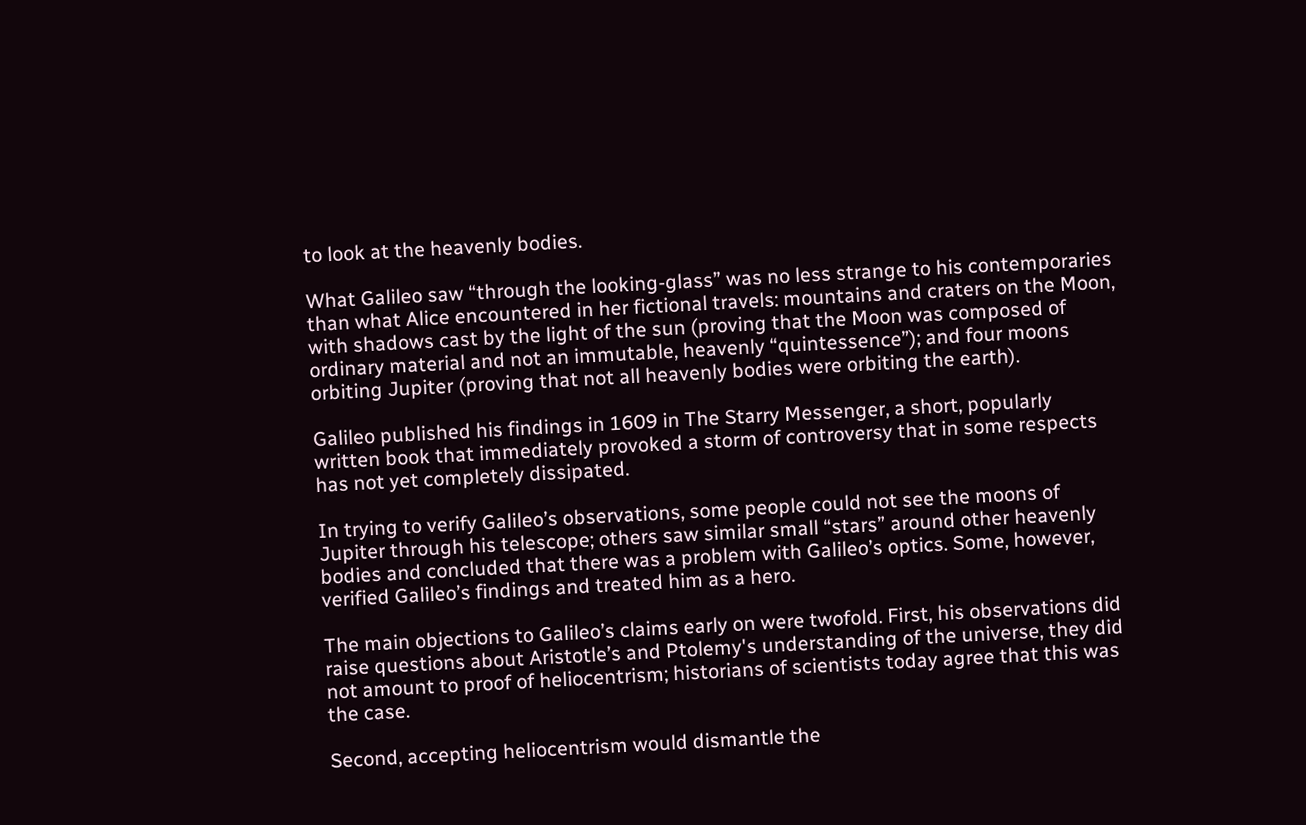to look at the heavenly bodies.

What Galileo saw “through the looking-glass” was no less strange to his contemporaries than what Alice encountered in her fictional travels: mountains and craters on the Moon, with shadows cast by the light of the sun (proving that the Moon was composed of ordinary material and not an immutable, heavenly “quintessence”); and four moons orbiting Jupiter (proving that not all heavenly bodies were orbiting the earth).

Galileo published his findings in 1609 in The Starry Messenger, a short, popularly written book that immediately provoked a storm of controversy that in some respects has not yet completely dissipated.

In trying to verify Galileo’s observations, some people could not see the moons of Jupiter through his telescope; others saw similar small “stars” around other heavenly bodies and concluded that there was a problem with Galileo’s optics. Some, however, verified Galileo’s findings and treated him as a hero.

The main objections to Galileo’s claims early on were twofold. First, his observations did raise questions about Aristotle’s and Ptolemy's understanding of the universe, they did not amount to proof of heliocentrism; historians of scientists today agree that this was the case.

Second, accepting heliocentrism would dismantle the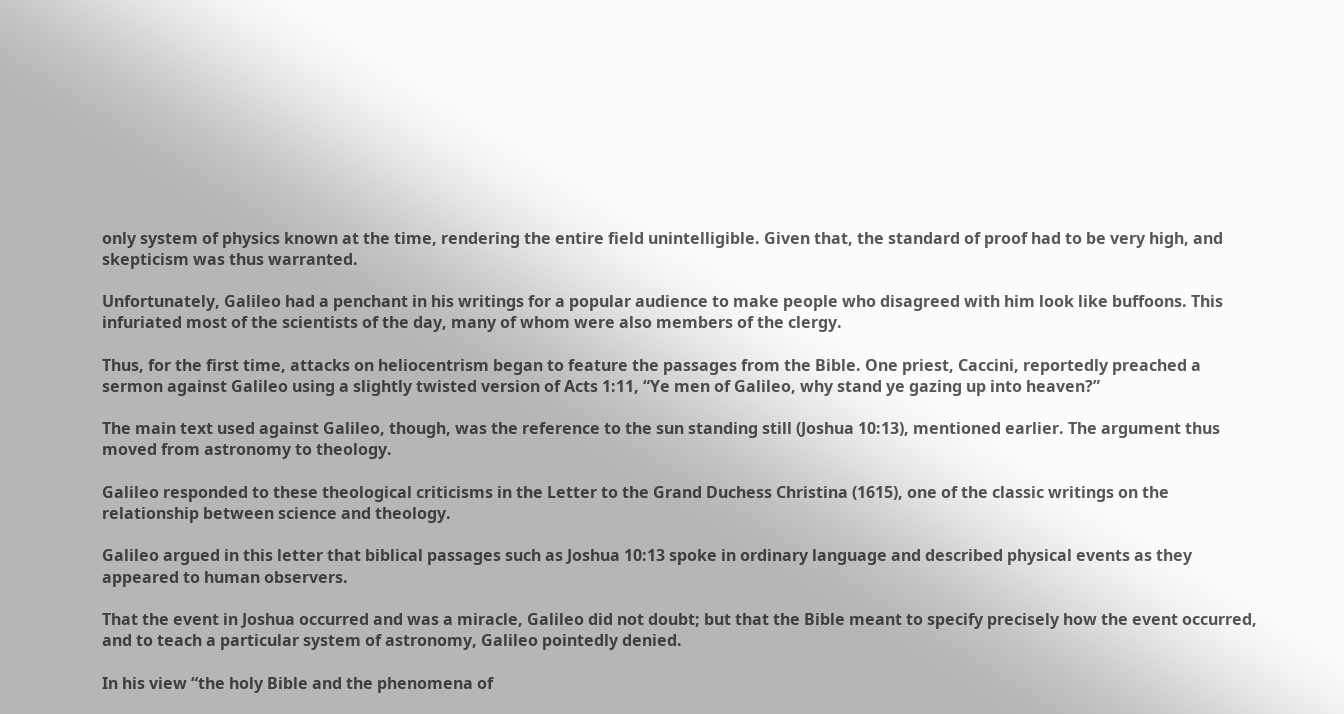only system of physics known at the time, rendering the entire field unintelligible. Given that, the standard of proof had to be very high, and skepticism was thus warranted.

Unfortunately, Galileo had a penchant in his writings for a popular audience to make people who disagreed with him look like buffoons. This infuriated most of the scientists of the day, many of whom were also members of the clergy.

Thus, for the first time, attacks on heliocentrism began to feature the passages from the Bible. One priest, Caccini, reportedly preached a sermon against Galileo using a slightly twisted version of Acts 1:11, “Ye men of Galileo, why stand ye gazing up into heaven?”

The main text used against Galileo, though, was the reference to the sun standing still (Joshua 10:13), mentioned earlier. The argument thus moved from astronomy to theology.

Galileo responded to these theological criticisms in the Letter to the Grand Duchess Christina (1615), one of the classic writings on the relationship between science and theology.

Galileo argued in this letter that biblical passages such as Joshua 10:13 spoke in ordinary language and described physical events as they appeared to human observers.

That the event in Joshua occurred and was a miracle, Galileo did not doubt; but that the Bible meant to specify precisely how the event occurred, and to teach a particular system of astronomy, Galileo pointedly denied.

In his view “the holy Bible and the phenomena of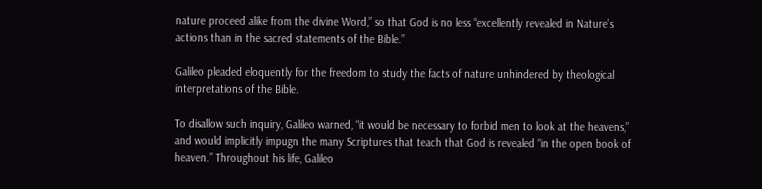nature proceed alike from the divine Word,” so that God is no less “excellently revealed in Nature’s actions than in the sacred statements of the Bible.”

Galileo pleaded eloquently for the freedom to study the facts of nature unhindered by theological interpretations of the Bible.

To disallow such inquiry, Galileo warned, “it would be necessary to forbid men to look at the heavens,” and would implicitly impugn the many Scriptures that teach that God is revealed “in the open book of heaven.” Throughout his life, Galileo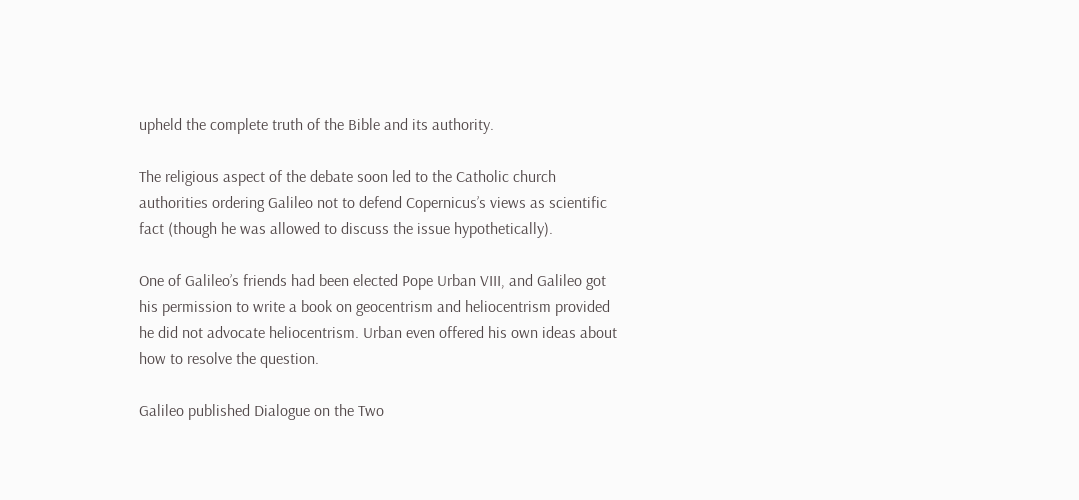upheld the complete truth of the Bible and its authority.

The religious aspect of the debate soon led to the Catholic church authorities ordering Galileo not to defend Copernicus’s views as scientific fact (though he was allowed to discuss the issue hypothetically).

One of Galileo’s friends had been elected Pope Urban VIII, and Galileo got his permission to write a book on geocentrism and heliocentrism provided he did not advocate heliocentrism. Urban even offered his own ideas about how to resolve the question.

Galileo published Dialogue on the Two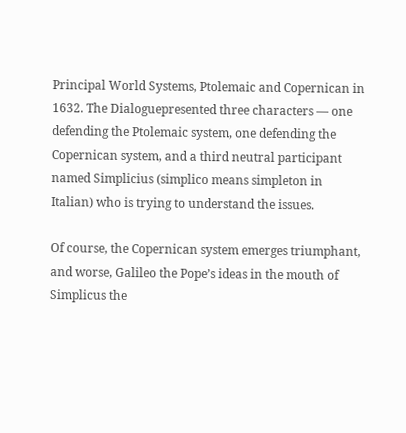Principal World Systems, Ptolemaic and Copernican in 1632. The Dialoguepresented three characters — one defending the Ptolemaic system, one defending the Copernican system, and a third neutral participant named Simplicius (simplico means simpleton in Italian) who is trying to understand the issues.

Of course, the Copernican system emerges triumphant, and worse, Galileo the Pope’s ideas in the mouth of Simplicus the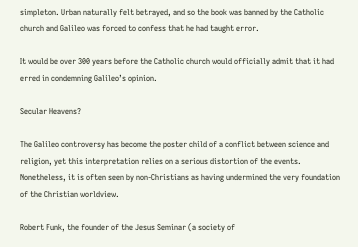simpleton. Urban naturally felt betrayed, and so the book was banned by the Catholic church and Galileo was forced to confess that he had taught error.

It would be over 300 years before the Catholic church would officially admit that it had erred in condemning Galileo’s opinion.

Secular Heavens?

The Galileo controversy has become the poster child of a conflict between science and religion, yet this interpretation relies on a serious distortion of the events. Nonetheless, it is often seen by non-Christians as having undermined the very foundation of the Christian worldview.

Robert Funk, the founder of the Jesus Seminar (a society of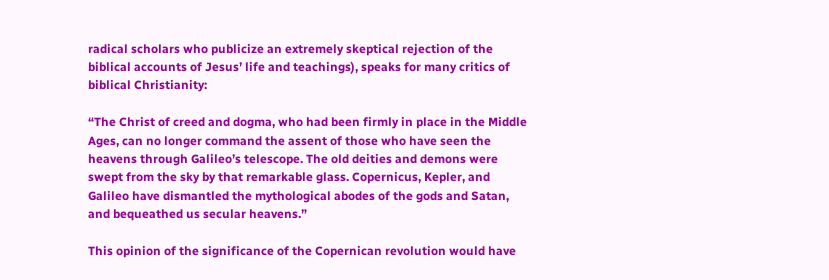radical scholars who publicize an extremely skeptical rejection of the biblical accounts of Jesus’ life and teachings), speaks for many critics of biblical Christianity:

“The Christ of creed and dogma, who had been firmly in place in the Middle Ages, can no longer command the assent of those who have seen the heavens through Galileo’s telescope. The old deities and demons were swept from the sky by that remarkable glass. Copernicus, Kepler, and Galileo have dismantled the mythological abodes of the gods and Satan, and bequeathed us secular heavens.”

This opinion of the significance of the Copernican revolution would have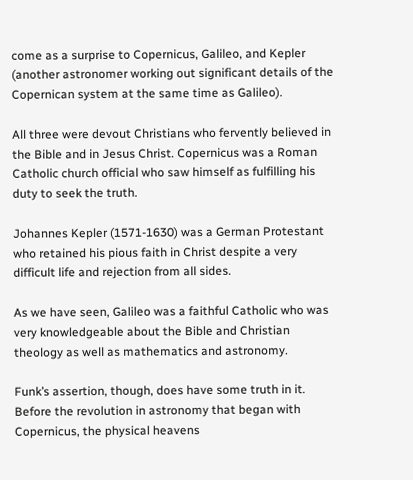come as a surprise to Copernicus, Galileo, and Kepler (another astronomer working out significant details of the Copernican system at the same time as Galileo).

All three were devout Christians who fervently believed in the Bible and in Jesus Christ. Copernicus was a Roman Catholic church official who saw himself as fulfilling his duty to seek the truth.

Johannes Kepler (1571-1630) was a German Protestant who retained his pious faith in Christ despite a very difficult life and rejection from all sides.

As we have seen, Galileo was a faithful Catholic who was very knowledgeable about the Bible and Christian theology as well as mathematics and astronomy.

Funk’s assertion, though, does have some truth in it. Before the revolution in astronomy that began with Copernicus, the physical heavens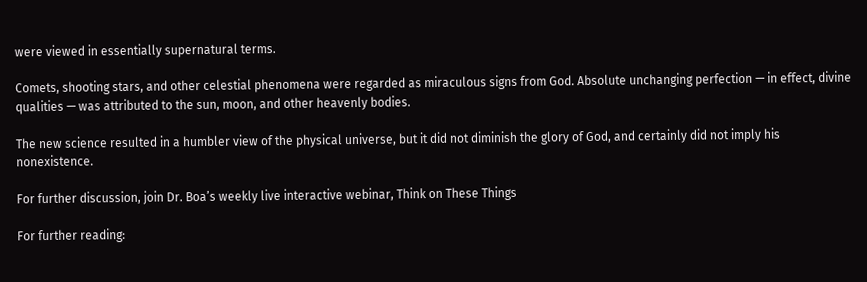were viewed in essentially supernatural terms.

Comets, shooting stars, and other celestial phenomena were regarded as miraculous signs from God. Absolute unchanging perfection — in effect, divine qualities — was attributed to the sun, moon, and other heavenly bodies.

The new science resulted in a humbler view of the physical universe, but it did not diminish the glory of God, and certainly did not imply his nonexistence.

For further discussion, join Dr. Boa’s weekly live interactive webinar, Think on These Things

For further reading: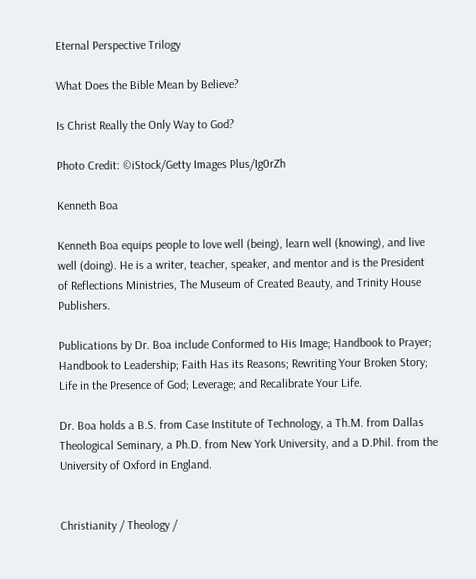Eternal Perspective Trilogy

What Does the Bible Mean by Believe?

Is Christ Really the Only Way to God?

Photo Credit: ©iStock/Getty Images Plus/Ig0rZh

Kenneth Boa

Kenneth Boa equips people to love well (being), learn well (knowing), and live well (doing). He is a writer, teacher, speaker, and mentor and is the President of Reflections Ministries, The Museum of Created Beauty, and Trinity House Publishers.

Publications by Dr. Boa include Conformed to His Image; Handbook to Prayer; Handbook to Leadership; Faith Has its Reasons; Rewriting Your Broken Story; Life in the Presence of God; Leverage; and Recalibrate Your Life.

Dr. Boa holds a B.S. from Case Institute of Technology, a Th.M. from Dallas Theological Seminary, a Ph.D. from New York University, and a D.Phil. from the University of Oxford in England.


Christianity / Theology /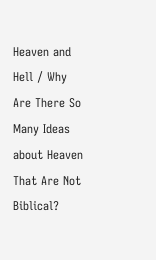Heaven and Hell / Why Are There So Many Ideas about Heaven That Are Not Biblical?